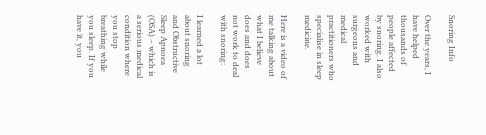Snoring Info

Over the years, I have helped thousands of people affected by snoring. I also worked with surgeons and medical practitioners who specialise in sleep medicine.

Here is a video of me talking about what I believe does and does not work to deal with snoring:

I learned a lot about snoring and Obstructive Sleep Apnoea (OSA) – which is a serious medical condition where you stop breathing while you sleep. If you have it, you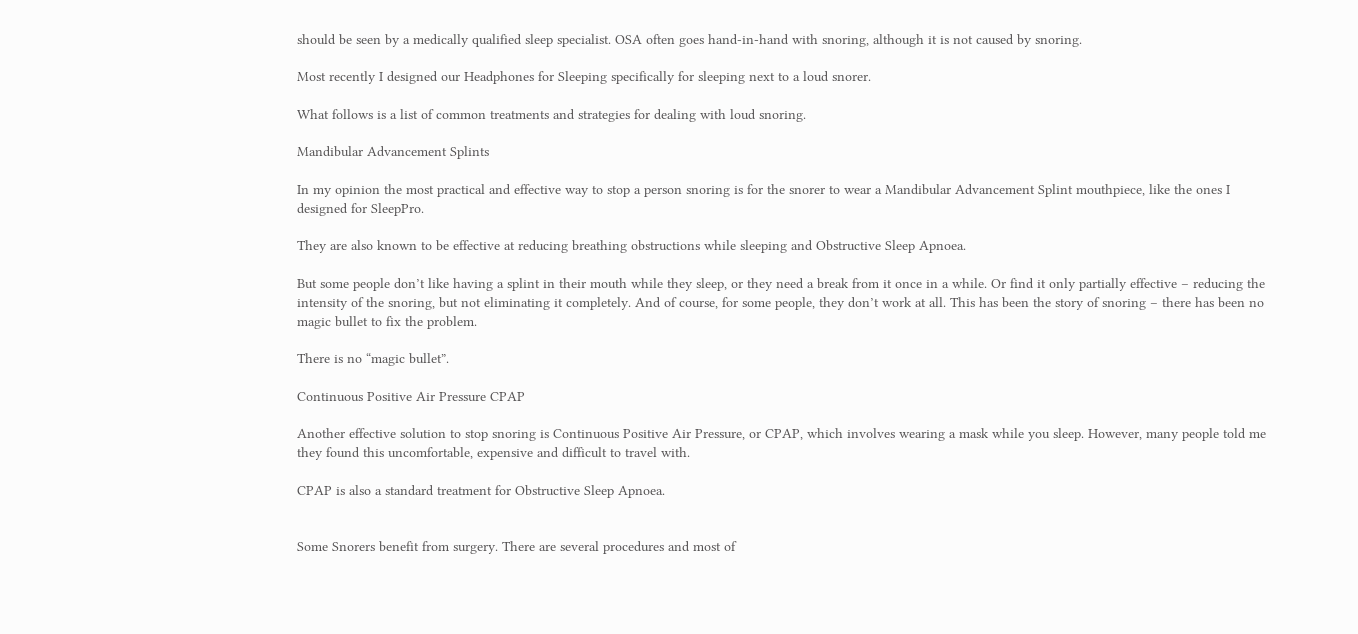should be seen by a medically qualified sleep specialist. OSA often goes hand-in-hand with snoring, although it is not caused by snoring.

Most recently I designed our Headphones for Sleeping specifically for sleeping next to a loud snorer.

What follows is a list of common treatments and strategies for dealing with loud snoring.

Mandibular Advancement Splints

In my opinion the most practical and effective way to stop a person snoring is for the snorer to wear a Mandibular Advancement Splint mouthpiece, like the ones I designed for SleepPro.

They are also known to be effective at reducing breathing obstructions while sleeping and Obstructive Sleep Apnoea.

But some people don’t like having a splint in their mouth while they sleep, or they need a break from it once in a while. Or find it only partially effective – reducing the intensity of the snoring, but not eliminating it completely. And of course, for some people, they don’t work at all. This has been the story of snoring – there has been no magic bullet to fix the problem.

There is no “magic bullet”.

Continuous Positive Air Pressure CPAP

Another effective solution to stop snoring is Continuous Positive Air Pressure, or CPAP, which involves wearing a mask while you sleep. However, many people told me they found this uncomfortable, expensive and difficult to travel with.

CPAP is also a standard treatment for Obstructive Sleep Apnoea.


Some Snorers benefit from surgery. There are several procedures and most of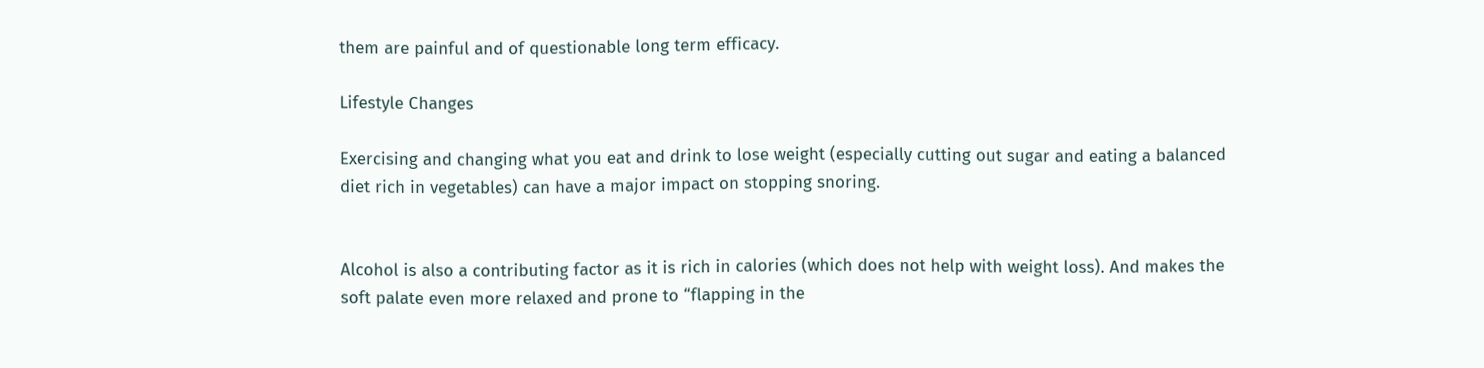them are painful and of questionable long term efficacy.

Lifestyle Changes

Exercising and changing what you eat and drink to lose weight (especially cutting out sugar and eating a balanced diet rich in vegetables) can have a major impact on stopping snoring.


Alcohol is also a contributing factor as it is rich in calories (which does not help with weight loss). And makes the soft palate even more relaxed and prone to “flapping in the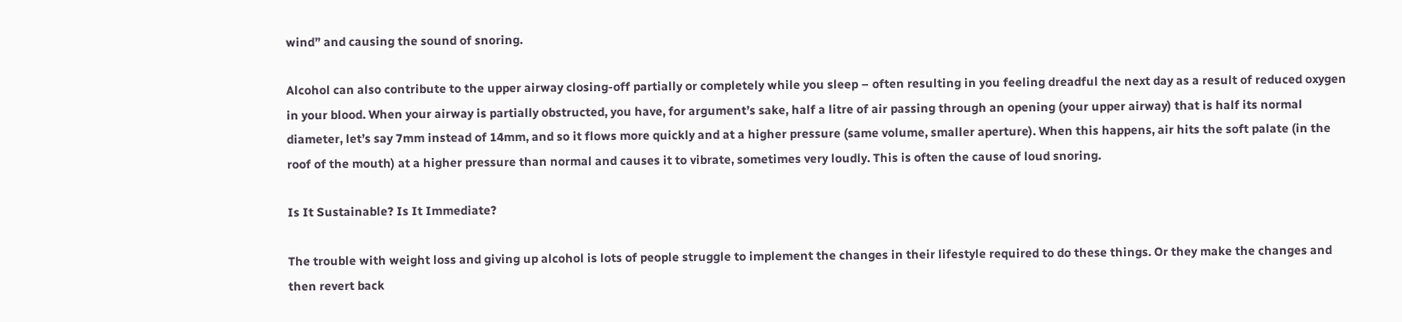wind” and causing the sound of snoring.

Alcohol can also contribute to the upper airway closing-off partially or completely while you sleep – often resulting in you feeling dreadful the next day as a result of reduced oxygen in your blood. When your airway is partially obstructed, you have, for argument’s sake, half a litre of air passing through an opening (your upper airway) that is half its normal diameter, let’s say 7mm instead of 14mm, and so it flows more quickly and at a higher pressure (same volume, smaller aperture). When this happens, air hits the soft palate (in the roof of the mouth) at a higher pressure than normal and causes it to vibrate, sometimes very loudly. This is often the cause of loud snoring.

Is It Sustainable? Is It Immediate?

The trouble with weight loss and giving up alcohol is lots of people struggle to implement the changes in their lifestyle required to do these things. Or they make the changes and then revert back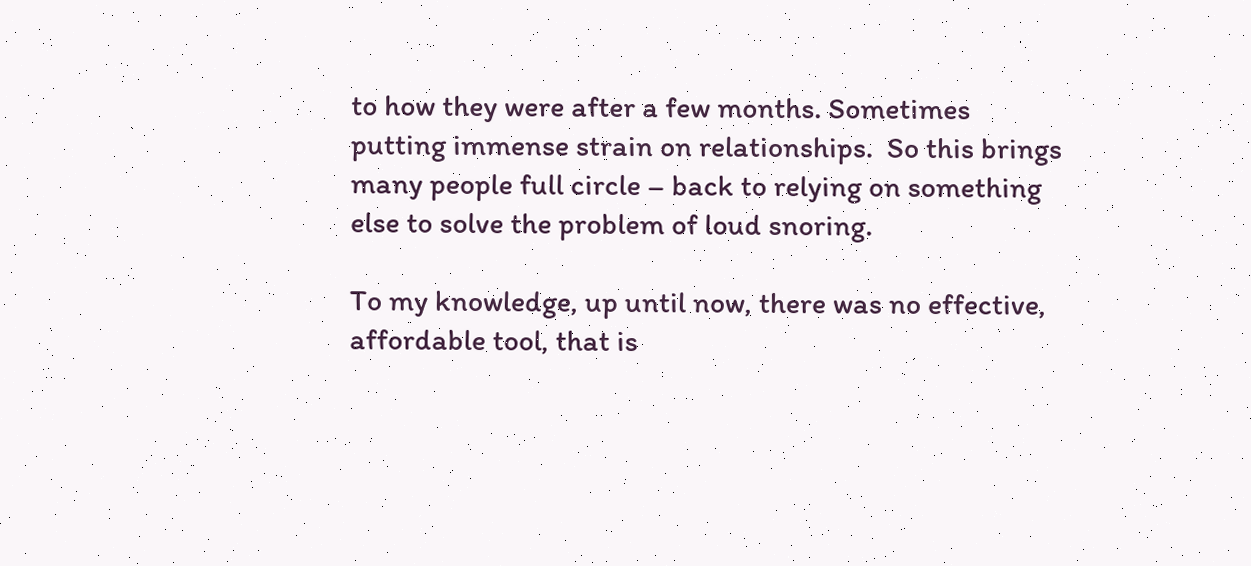to how they were after a few months. Sometimes putting immense strain on relationships.  So this brings many people full circle – back to relying on something else to solve the problem of loud snoring.

To my knowledge, up until now, there was no effective, affordable tool, that is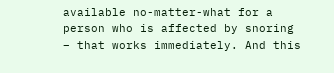available no-matter-what for a person who is affected by snoring – that works immediately. And this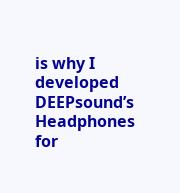is why I developed DEEPsound’s Headphones for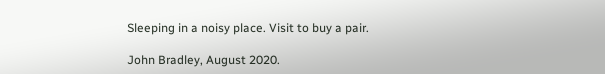Sleeping in a noisy place. Visit to buy a pair.

John Bradley, August 2020.